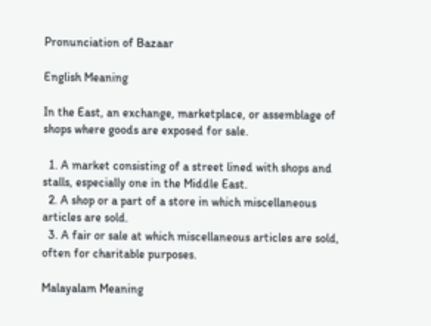Pronunciation of Bazaar

English Meaning

In the East, an exchange, marketplace, or assemblage of shops where goods are exposed for sale.

  1. A market consisting of a street lined with shops and stalls, especially one in the Middle East.
  2. A shop or a part of a store in which miscellaneous articles are sold.
  3. A fair or sale at which miscellaneous articles are sold, often for charitable purposes.

Malayalam Meaning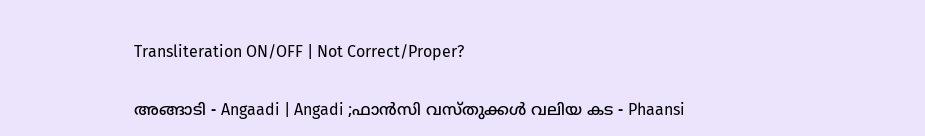Transliteration ON/OFF | Not Correct/Proper?

അങ്ങാടി - Angaadi | Angadi ;ഫാന്‍സി വസ്‌തുക്കള്‍ വലിയ കട - Phaansi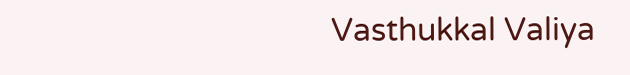Vasthukkal Valiya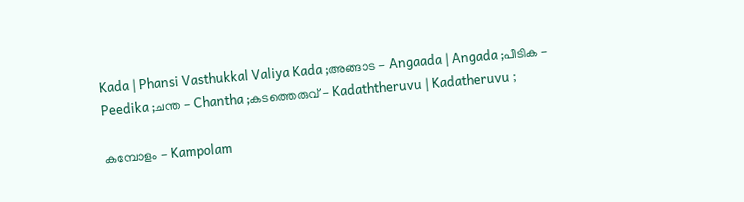Kada | Phansi Vasthukkal Valiya Kada ;അങ്ങാട - Angaada | Angada ;പീടിക - Peedika ;ചന്ത - Chantha ;കടത്തെരുവ്‌ - Kadaththeruvu | Kadatheruvu ;

കമ്പോളം - Kampolam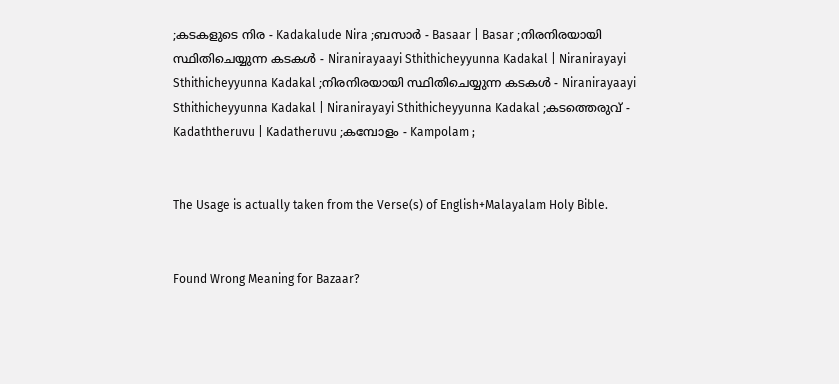;കടകളുടെ നിര - Kadakalude Nira ;ബസാര്‍ - Basaar | Basar ;നിരനിരയായി സ്ഥിതിചെയ്യുന്ന കടകൾ - Niranirayaayi Sthithicheyyunna Kadakal | Niranirayayi Sthithicheyyunna Kadakal ;നിരനിരയായി സ്ഥിതിചെയ്യുന്ന കടകള്‍ - Niranirayaayi Sthithicheyyunna Kadakal | Niranirayayi Sthithicheyyunna Kadakal ;കടത്തെരുവ് - Kadaththeruvu | Kadatheruvu ;കമ്പോളം - Kampolam ;


The Usage is actually taken from the Verse(s) of English+Malayalam Holy Bible.


Found Wrong Meaning for Bazaar?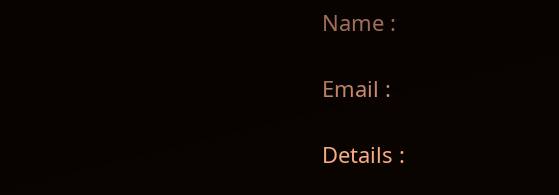Name :

Email :

Details :